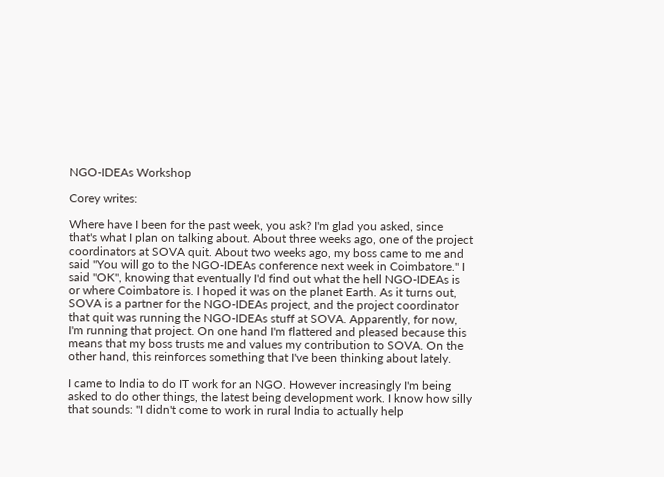NGO-IDEAs Workshop

Corey writes:

Where have I been for the past week, you ask? I'm glad you asked, since that's what I plan on talking about. About three weeks ago, one of the project coordinators at SOVA quit. About two weeks ago, my boss came to me and said "You will go to the NGO-IDEAs conference next week in Coimbatore." I said "OK", knowing that eventually I'd find out what the hell NGO-IDEAs is or where Coimbatore is. I hoped it was on the planet Earth. As it turns out, SOVA is a partner for the NGO-IDEAs project, and the project coordinator that quit was running the NGO-IDEAs stuff at SOVA. Apparently, for now, I'm running that project. On one hand I'm flattered and pleased because this means that my boss trusts me and values my contribution to SOVA. On the other hand, this reinforces something that I've been thinking about lately.

I came to India to do IT work for an NGO. However increasingly I'm being asked to do other things, the latest being development work. I know how silly that sounds: "I didn't come to work in rural India to actually help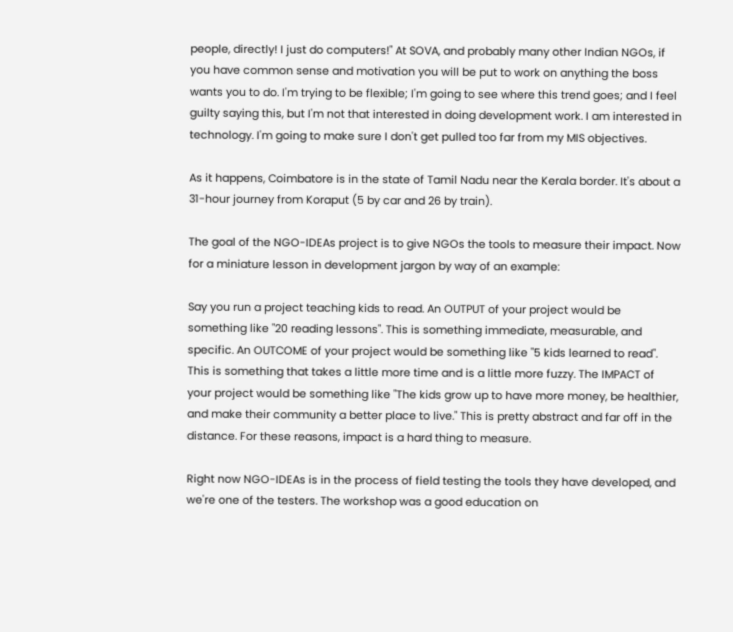people, directly! I just do computers!" At SOVA, and probably many other Indian NGOs, if you have common sense and motivation you will be put to work on anything the boss wants you to do. I'm trying to be flexible; I'm going to see where this trend goes; and I feel guilty saying this, but I'm not that interested in doing development work. I am interested in technology. I'm going to make sure I don't get pulled too far from my MIS objectives.

As it happens, Coimbatore is in the state of Tamil Nadu near the Kerala border. It's about a 31-hour journey from Koraput (5 by car and 26 by train).

The goal of the NGO-IDEAs project is to give NGOs the tools to measure their impact. Now for a miniature lesson in development jargon by way of an example:

Say you run a project teaching kids to read. An OUTPUT of your project would be something like "20 reading lessons". This is something immediate, measurable, and specific. An OUTCOME of your project would be something like "5 kids learned to read". This is something that takes a little more time and is a little more fuzzy. The IMPACT of your project would be something like "The kids grow up to have more money, be healthier, and make their community a better place to live." This is pretty abstract and far off in the distance. For these reasons, impact is a hard thing to measure.

Right now NGO-IDEAs is in the process of field testing the tools they have developed, and we're one of the testers. The workshop was a good education on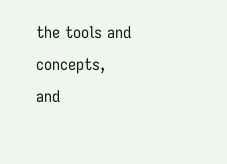the tools and concepts, and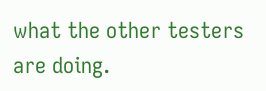what the other testers are doing.